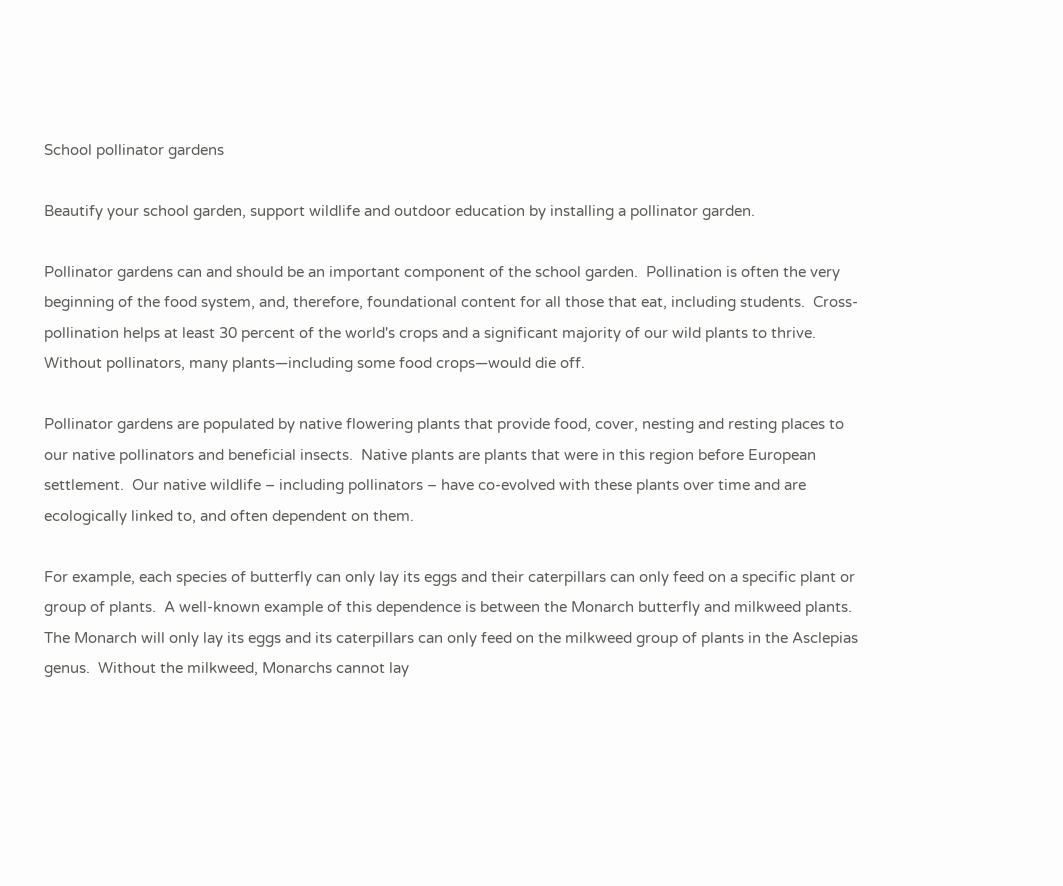School pollinator gardens

Beautify your school garden, support wildlife and outdoor education by installing a pollinator garden.

Pollinator gardens can and should be an important component of the school garden.  Pollination is often the very beginning of the food system, and, therefore, foundational content for all those that eat, including students.  Cross-pollination helps at least 30 percent of the world's crops and a significant majority of our wild plants to thrive.  Without pollinators, many plants—including some food crops—would die off.

Pollinator gardens are populated by native flowering plants that provide food, cover, nesting and resting places to our native pollinators and beneficial insects.  Native plants are plants that were in this region before European settlement.  Our native wildlife – including pollinators – have co-evolved with these plants over time and are ecologically linked to, and often dependent on them.

For example, each species of butterfly can only lay its eggs and their caterpillars can only feed on a specific plant or group of plants.  A well-known example of this dependence is between the Monarch butterfly and milkweed plants.  The Monarch will only lay its eggs and its caterpillars can only feed on the milkweed group of plants in the Asclepias genus.  Without the milkweed, Monarchs cannot lay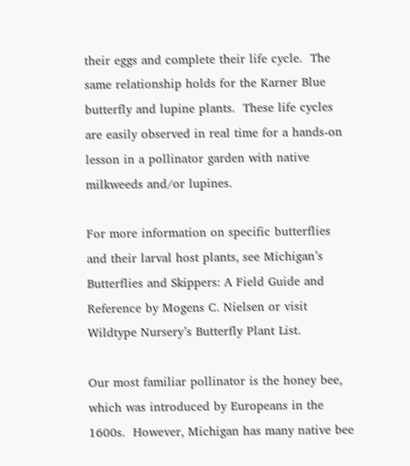their eggs and complete their life cycle.  The same relationship holds for the Karner Blue butterfly and lupine plants.  These life cycles are easily observed in real time for a hands-on lesson in a pollinator garden with native milkweeds and/or lupines.

For more information on specific butterflies and their larval host plants, see Michigan’s Butterflies and Skippers: A Field Guide and Reference by Mogens C. Nielsen or visit Wildtype Nursery’s Butterfly Plant List.

Our most familiar pollinator is the honey bee, which was introduced by Europeans in the 1600s.  However, Michigan has many native bee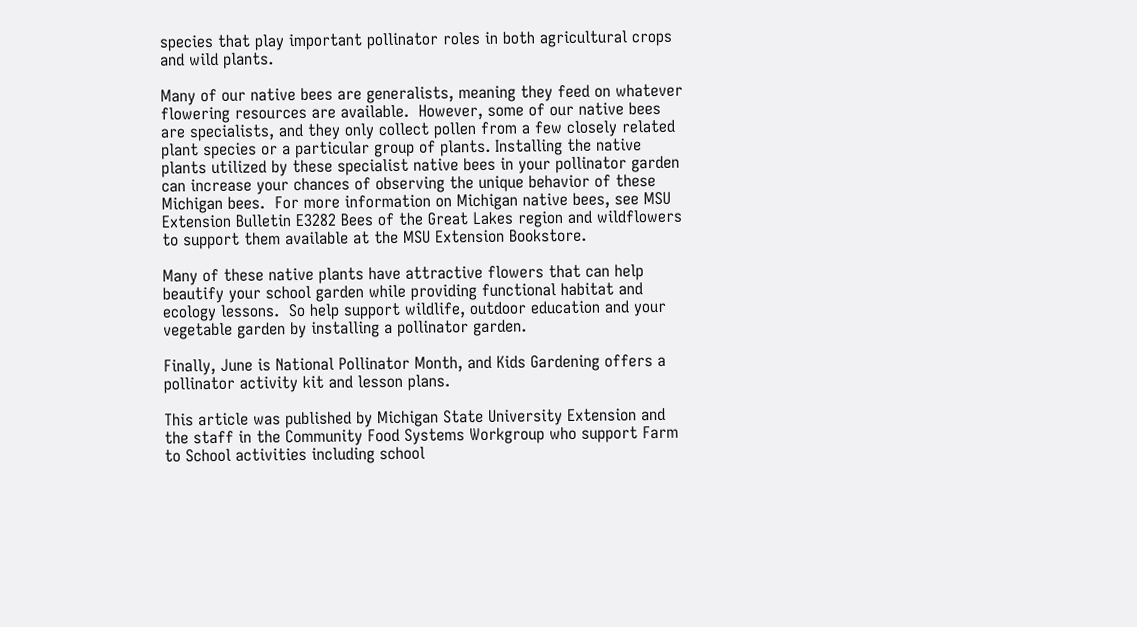species that play important pollinator roles in both agricultural crops and wild plants.

Many of our native bees are generalists, meaning they feed on whatever flowering resources are available.  However, some of our native bees are specialists, and they only collect pollen from a few closely related plant species or a particular group of plants. Installing the native plants utilized by these specialist native bees in your pollinator garden can increase your chances of observing the unique behavior of these Michigan bees.  For more information on Michigan native bees, see MSU Extension Bulletin E3282 Bees of the Great Lakes region and wildflowers to support them available at the MSU Extension Bookstore.

Many of these native plants have attractive flowers that can help beautify your school garden while providing functional habitat and ecology lessons.  So help support wildlife, outdoor education and your vegetable garden by installing a pollinator garden.

Finally, June is National Pollinator Month, and Kids Gardening offers a pollinator activity kit and lesson plans.

This article was published by Michigan State University Extension and the staff in the Community Food Systems Workgroup who support Farm to School activities including school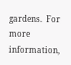gardens.  For more information,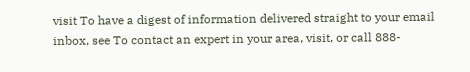visit To have a digest of information delivered straight to your email inbox, see To contact an expert in your area, visit, or call 888-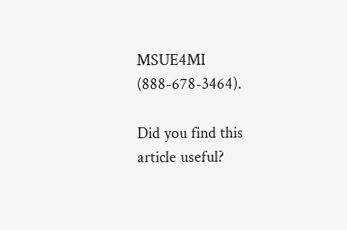MSUE4MI (888-678-3464).

Did you find this article useful?